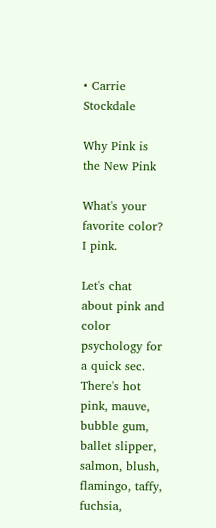• Carrie Stockdale

Why Pink is the New Pink

What's your favorite color? I pink.

Let's chat about pink and color psychology for a quick sec. There's hot pink, mauve, bubble gum, ballet slipper, salmon, blush, flamingo, taffy, fuchsia,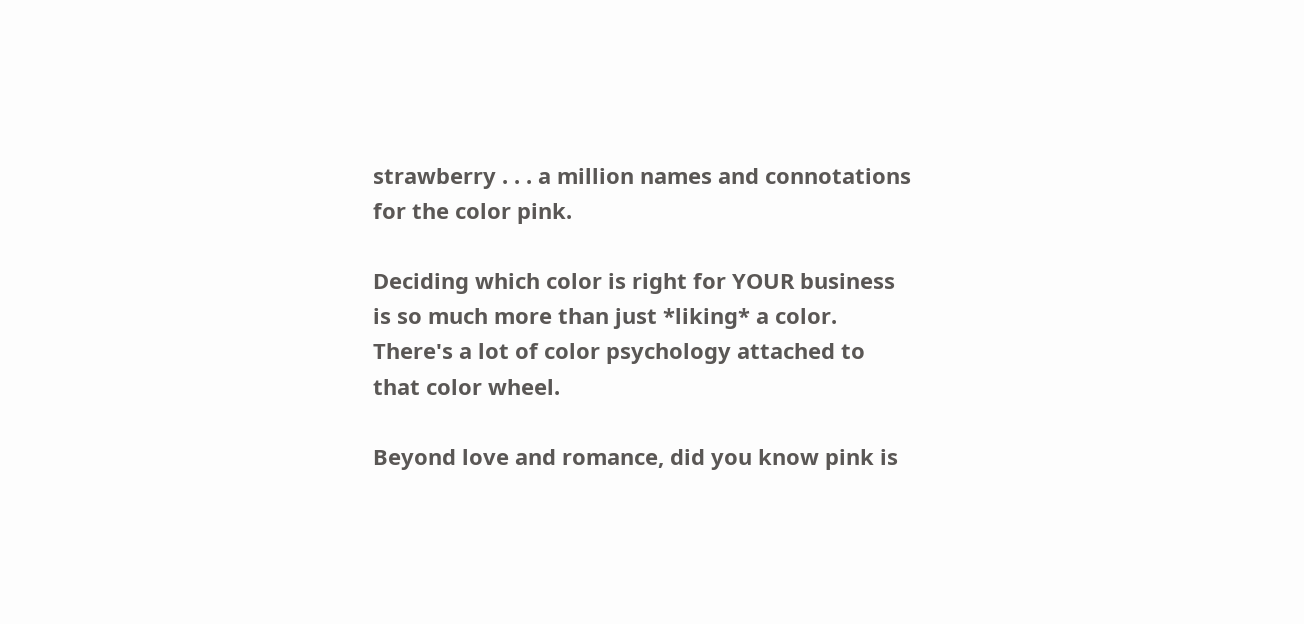strawberry . . . a million names and connotations for the color pink.

Deciding which color is right for YOUR business is so much more than just *liking* a color. There's a lot of color psychology attached to that color wheel.

Beyond love and romance, did you know pink is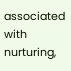associated with nurturing,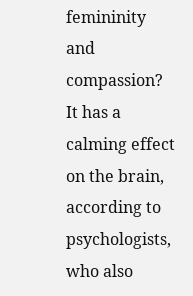femininity and compassion? It has a calming effect on the brain, according to psychologists, who also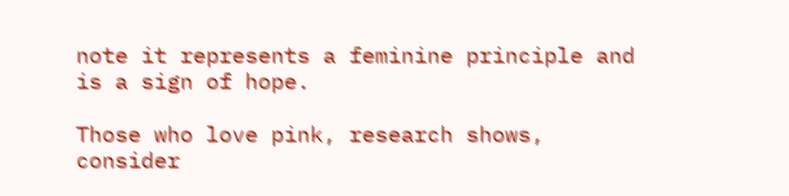note it represents a feminine principle and is a sign of hope.

Those who love pink, research shows, consider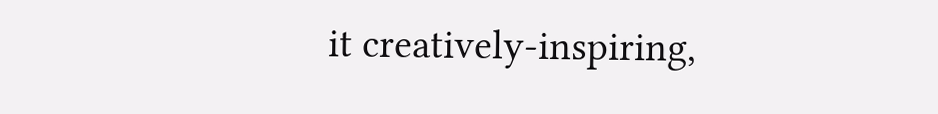it creatively-inspiring,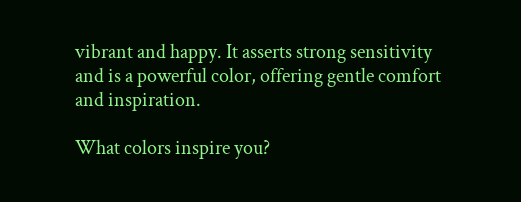vibrant and happy. It asserts strong sensitivity and is a powerful color, offering gentle comfort and inspiration.

What colors inspire you?